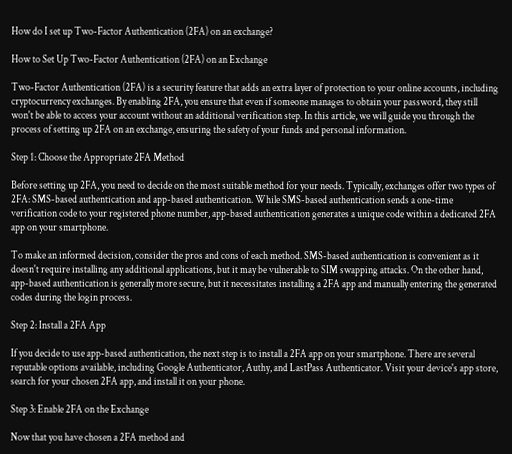How do I set up Two-Factor Authentication (2FA) on an exchange?

How to Set Up Two-Factor Authentication (2FA) on an Exchange

Two-Factor Authentication (2FA) is a security feature that adds an extra layer of protection to your online accounts, including cryptocurrency exchanges. By enabling 2FA, you ensure that even if someone manages to obtain your password, they still won't be able to access your account without an additional verification step. In this article, we will guide you through the process of setting up 2FA on an exchange, ensuring the safety of your funds and personal information.

Step 1: Choose the Appropriate 2FA Method

Before setting up 2FA, you need to decide on the most suitable method for your needs. Typically, exchanges offer two types of 2FA: SMS-based authentication and app-based authentication. While SMS-based authentication sends a one-time verification code to your registered phone number, app-based authentication generates a unique code within a dedicated 2FA app on your smartphone.

To make an informed decision, consider the pros and cons of each method. SMS-based authentication is convenient as it doesn't require installing any additional applications, but it may be vulnerable to SIM swapping attacks. On the other hand, app-based authentication is generally more secure, but it necessitates installing a 2FA app and manually entering the generated codes during the login process.

Step 2: Install a 2FA App

If you decide to use app-based authentication, the next step is to install a 2FA app on your smartphone. There are several reputable options available, including Google Authenticator, Authy, and LastPass Authenticator. Visit your device's app store, search for your chosen 2FA app, and install it on your phone.

Step 3: Enable 2FA on the Exchange

Now that you have chosen a 2FA method and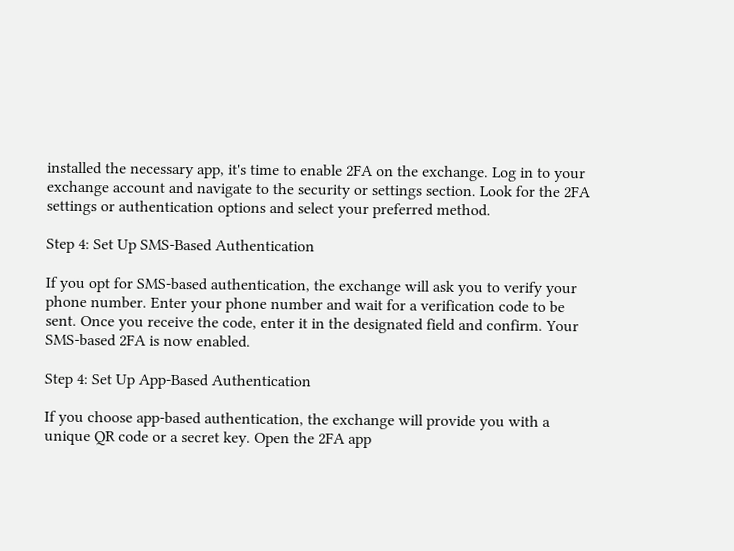installed the necessary app, it's time to enable 2FA on the exchange. Log in to your exchange account and navigate to the security or settings section. Look for the 2FA settings or authentication options and select your preferred method.

Step 4: Set Up SMS-Based Authentication

If you opt for SMS-based authentication, the exchange will ask you to verify your phone number. Enter your phone number and wait for a verification code to be sent. Once you receive the code, enter it in the designated field and confirm. Your SMS-based 2FA is now enabled.

Step 4: Set Up App-Based Authentication

If you choose app-based authentication, the exchange will provide you with a unique QR code or a secret key. Open the 2FA app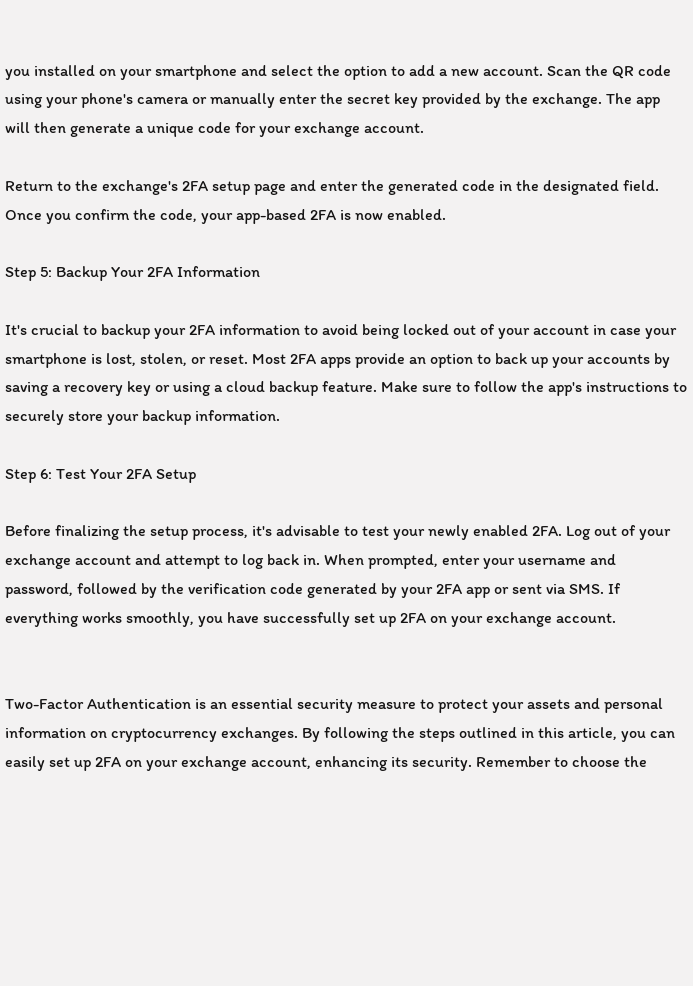you installed on your smartphone and select the option to add a new account. Scan the QR code using your phone's camera or manually enter the secret key provided by the exchange. The app will then generate a unique code for your exchange account.

Return to the exchange's 2FA setup page and enter the generated code in the designated field. Once you confirm the code, your app-based 2FA is now enabled.

Step 5: Backup Your 2FA Information

It's crucial to backup your 2FA information to avoid being locked out of your account in case your smartphone is lost, stolen, or reset. Most 2FA apps provide an option to back up your accounts by saving a recovery key or using a cloud backup feature. Make sure to follow the app's instructions to securely store your backup information.

Step 6: Test Your 2FA Setup

Before finalizing the setup process, it's advisable to test your newly enabled 2FA. Log out of your exchange account and attempt to log back in. When prompted, enter your username and password, followed by the verification code generated by your 2FA app or sent via SMS. If everything works smoothly, you have successfully set up 2FA on your exchange account.


Two-Factor Authentication is an essential security measure to protect your assets and personal information on cryptocurrency exchanges. By following the steps outlined in this article, you can easily set up 2FA on your exchange account, enhancing its security. Remember to choose the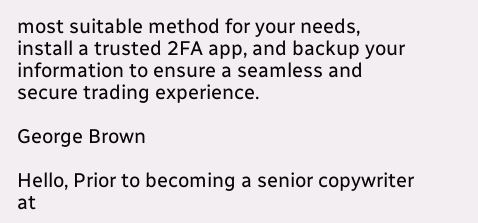most suitable method for your needs, install a trusted 2FA app, and backup your information to ensure a seamless and secure trading experience.

George Brown

Hello, Prior to becoming a senior copywriter at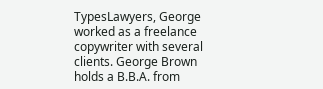TypesLawyers, George worked as a freelance copywriter with several clients. George Brown holds a B.B.A. from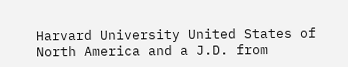Harvard University United States of North America and a J.D. from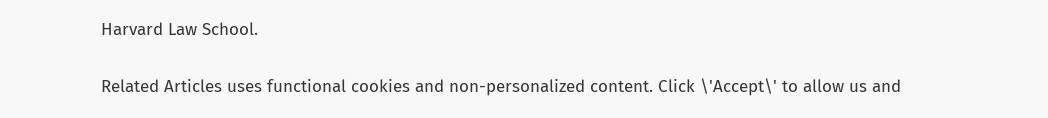Harvard Law School.

Related Articles uses functional cookies and non-personalized content. Click \'Accept\' to allow us and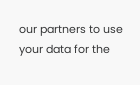our partners to use your data for the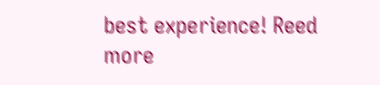best experience! Reed more